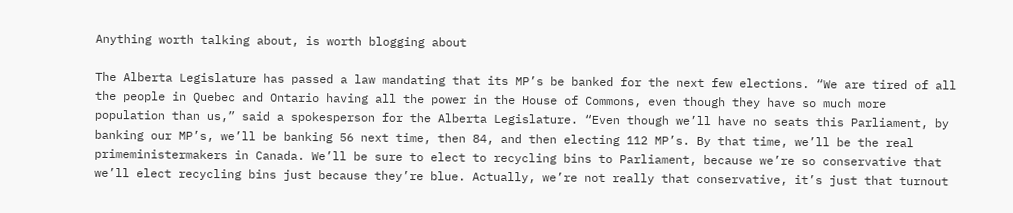Anything worth talking about, is worth blogging about

The Alberta Legislature has passed a law mandating that its MP’s be banked for the next few elections. “We are tired of all the people in Quebec and Ontario having all the power in the House of Commons, even though they have so much more population than us,” said a spokesperson for the Alberta Legislature. “Even though we’ll have no seats this Parliament, by banking our MP’s, we’ll be banking 56 next time, then 84, and then electing 112 MP’s. By that time, we’ll be the real primeministermakers in Canada. We’ll be sure to elect to recycling bins to Parliament, because we’re so conservative that we’ll elect recycling bins just because they’re blue. Actually, we’re not really that conservative, it’s just that turnout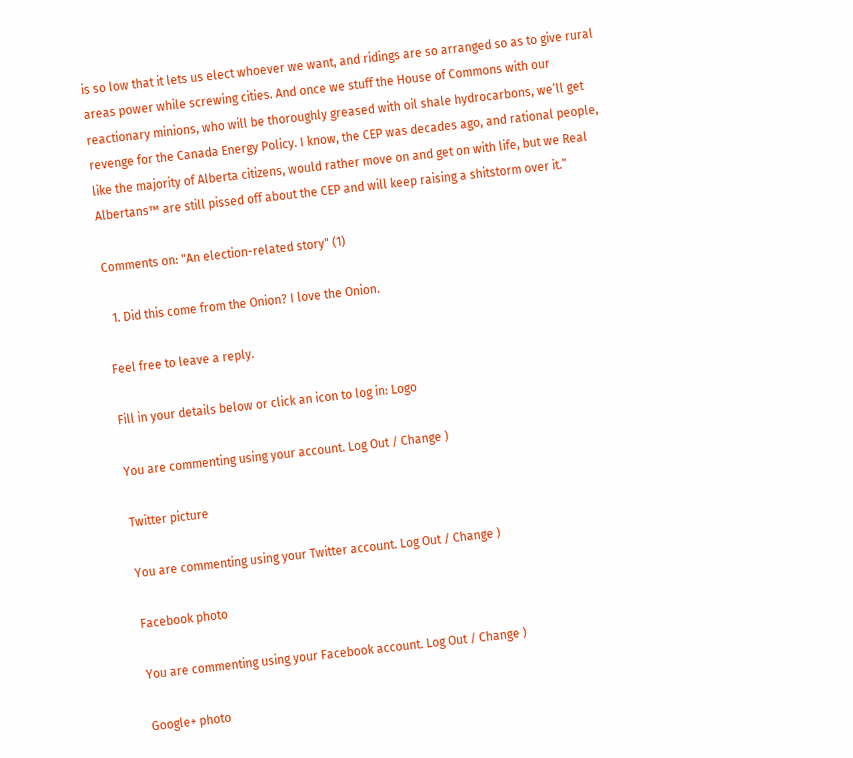is so low that it lets us elect whoever we want, and ridings are so arranged so as to give rural areas power while screwing cities. And once we stuff the House of Commons with our reactionary minions, who will be thoroughly greased with oil shale hydrocarbons, we’ll get revenge for the Canada Energy Policy. I know, the CEP was decades ago, and rational people, like the majority of Alberta citizens, would rather move on and get on with life, but we Real Albertans™ are still pissed off about the CEP and will keep raising a shitstorm over it.”

Comments on: "An election-related story" (1)

  1. Did this come from the Onion? I love the Onion.

Feel free to leave a reply.

Fill in your details below or click an icon to log in: Logo

You are commenting using your account. Log Out / Change )

Twitter picture

You are commenting using your Twitter account. Log Out / Change )

Facebook photo

You are commenting using your Facebook account. Log Out / Change )

Google+ photo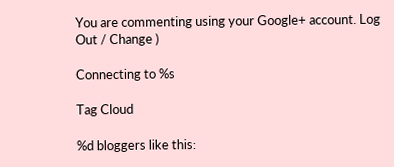You are commenting using your Google+ account. Log Out / Change )

Connecting to %s

Tag Cloud

%d bloggers like this: